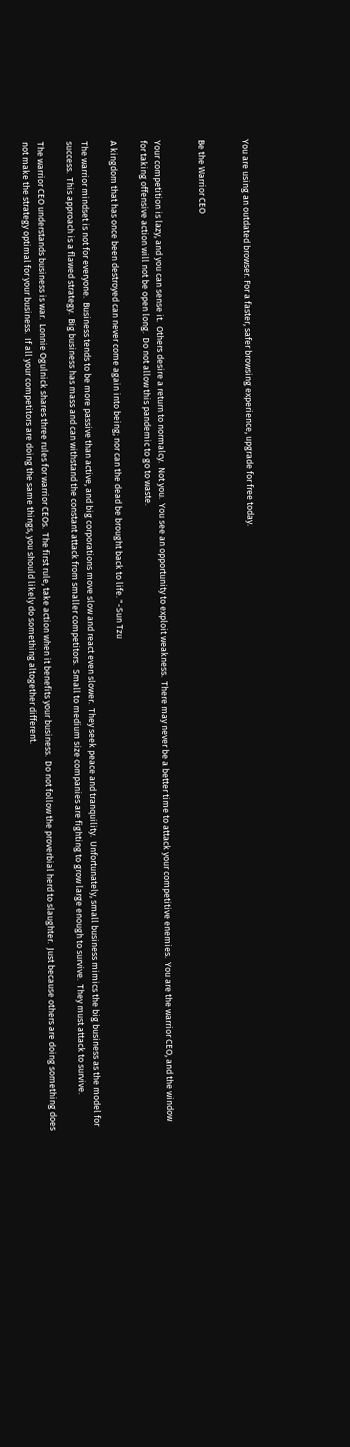You are using an outdated browser. For a faster, safer browsing experience, upgrade for free today.


Be the Warrior CEO


Your competition is lazy, and you can sense it.  Others desire a return to normalcy.  Not you.  You see an opportunity to exploit weakness.  There may never be a better time to attack your competitive enemies.  You are the warrior CEO, and the window for taking offensive action will not be open long.  Do not allow this pandemic to go to waste.

A kingdom that has once been destroyed can never come again into being; nor can the dead be brought back to life. "-Sun Tzu

The warrior mindset is not for everyone.  Business tends to be more passive than active, and big corporations move slow and react even slower.  They seek peace and tranquility.  Unfortunately, small business mimics the big business as the model for success.  This approach is a flawed strategy.  Big business has mass and can withstand the constant attack from smaller competitors.  Small to medium size companies are fighting to grow large enough to survive.  They must attack to survive.

The warrior CEO understands business is war.  Lonnie Ogulnick shares three rules for warrior CEOs.  The first rule, take action when it benefits your business.  Do not follow the proverbial herd to slaughter.  Just because others are doing something does not make the strategy optimal for your business.  If all your competitors are doing the same things, you should likely do something altogether different.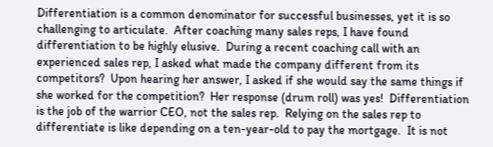Differentiation is a common denominator for successful businesses, yet it is so challenging to articulate.  After coaching many sales reps, I have found differentiation to be highly elusive.  During a recent coaching call with an experienced sales rep, I asked what made the company different from its competitors?  Upon hearing her answer, I asked if she would say the same things if she worked for the competition?  Her response (drum roll) was yes!  Differentiation is the job of the warrior CEO, not the sales rep.  Relying on the sales rep to differentiate is like depending on a ten-year-old to pay the mortgage.  It is not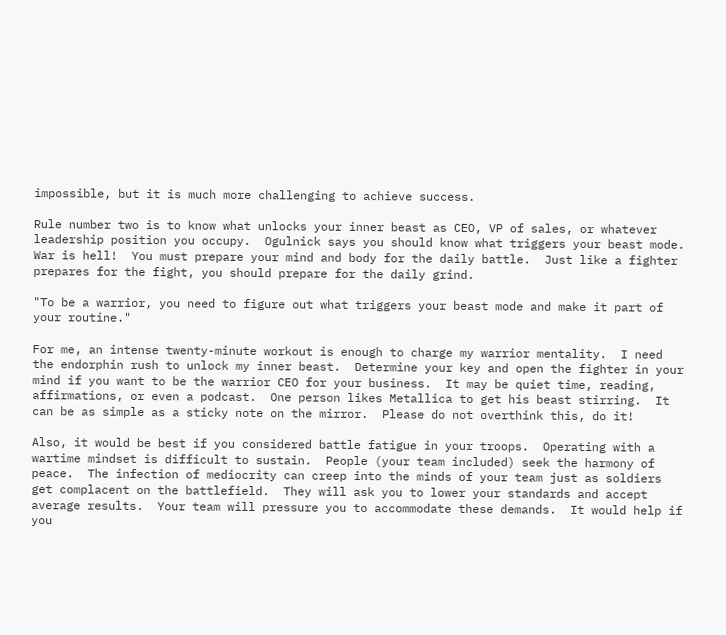impossible, but it is much more challenging to achieve success.

Rule number two is to know what unlocks your inner beast as CEO, VP of sales, or whatever leadership position you occupy.  Ogulnick says you should know what triggers your beast mode.  War is hell!  You must prepare your mind and body for the daily battle.  Just like a fighter prepares for the fight, you should prepare for the daily grind.

"To be a warrior, you need to figure out what triggers your beast mode and make it part of your routine."

For me, an intense twenty-minute workout is enough to charge my warrior mentality.  I need the endorphin rush to unlock my inner beast.  Determine your key and open the fighter in your mind if you want to be the warrior CEO for your business.  It may be quiet time, reading, affirmations, or even a podcast.  One person likes Metallica to get his beast stirring.  It can be as simple as a sticky note on the mirror.  Please do not overthink this, do it!

Also, it would be best if you considered battle fatigue in your troops.  Operating with a wartime mindset is difficult to sustain.  People (your team included) seek the harmony of peace.  The infection of mediocrity can creep into the minds of your team just as soldiers get complacent on the battlefield.  They will ask you to lower your standards and accept average results.  Your team will pressure you to accommodate these demands.  It would help if you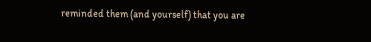reminded them (and yourself) that you are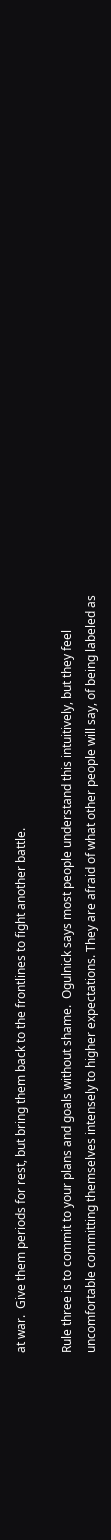at war.  Give them periods for rest, but bring them back to the frontlines to fight another battle.

Rule three is to commit to your plans and goals without shame.  Ogulnick says most people understand this intuitively, but they feel uncomfortable committing themselves intensely to higher expectations. They are afraid of what other people will say, of being labeled as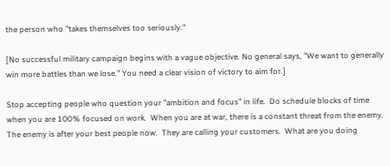the person who "takes themselves too seriously."

[No successful military campaign begins with a vague objective. No general says, "We want to generally win more battles than we lose." You need a clear vision of victory to aim for.]

Stop accepting people who question your "ambition and focus" in life.  Do schedule blocks of time when you are 100% focused on work.  When you are at war, there is a constant threat from the enemy.  The enemy is after your best people now.  They are calling your customers.  What are you doing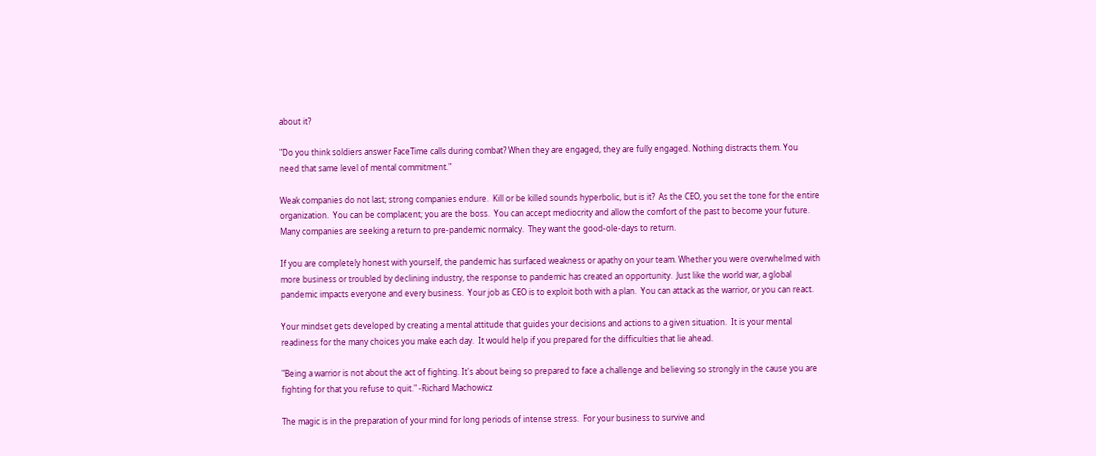about it?

"Do you think soldiers answer FaceTime calls during combat? When they are engaged, they are fully engaged. Nothing distracts them. You need that same level of mental commitment."

Weak companies do not last; strong companies endure.  Kill or be killed sounds hyperbolic, but is it?  As the CEO, you set the tone for the entire organization.  You can be complacent; you are the boss.  You can accept mediocrity and allow the comfort of the past to become your future.  Many companies are seeking a return to pre-pandemic normalcy.  They want the good-ole-days to return.

If you are completely honest with yourself, the pandemic has surfaced weakness or apathy on your team. Whether you were overwhelmed with more business or troubled by declining industry, the response to pandemic has created an opportunity.  Just like the world war, a global pandemic impacts everyone and every business.  Your job as CEO is to exploit both with a plan.  You can attack as the warrior, or you can react.

Your mindset gets developed by creating a mental attitude that guides your decisions and actions to a given situation.  It is your mental readiness for the many choices you make each day.  It would help if you prepared for the difficulties that lie ahead.

"Being a warrior is not about the act of fighting. It's about being so prepared to face a challenge and believing so strongly in the cause you are fighting for that you refuse to quit." -Richard Machowicz

The magic is in the preparation of your mind for long periods of intense stress.  For your business to survive and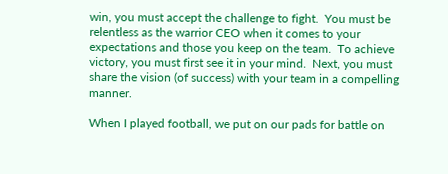win, you must accept the challenge to fight.  You must be relentless as the warrior CEO when it comes to your expectations and those you keep on the team.  To achieve victory, you must first see it in your mind.  Next, you must share the vision (of success) with your team in a compelling manner.

When I played football, we put on our pads for battle on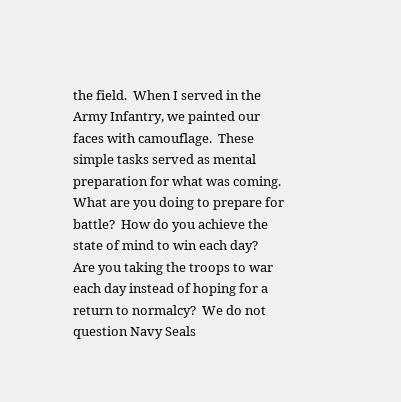the field.  When I served in the Army Infantry, we painted our faces with camouflage.  These simple tasks served as mental preparation for what was coming.  What are you doing to prepare for battle?  How do you achieve the state of mind to win each day?  Are you taking the troops to war each day instead of hoping for a return to normalcy?  We do not question Navy Seals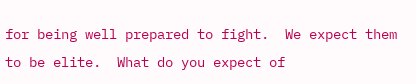for being well prepared to fight.  We expect them to be elite.  What do you expect of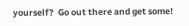yourself?  Go out there and get some!